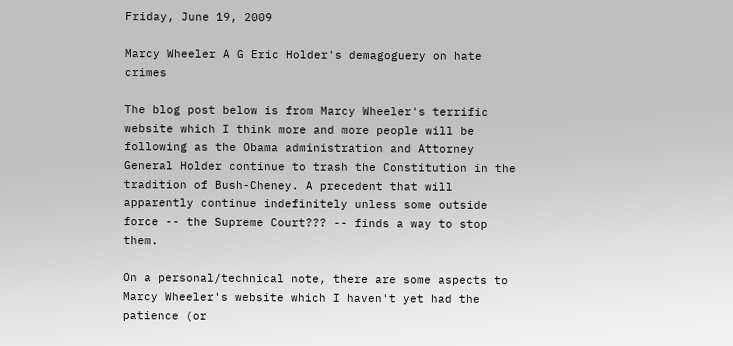Friday, June 19, 2009

Marcy Wheeler A G Eric Holder's demagoguery on hate crimes

The blog post below is from Marcy Wheeler's terrific website which I think more and more people will be following as the Obama administration and Attorney General Holder continue to trash the Constitution in the tradition of Bush-Cheney. A precedent that will apparently continue indefinitely unless some outside force -- the Supreme Court??? -- finds a way to stop them.

On a personal/technical note, there are some aspects to Marcy Wheeler's website which I haven't yet had the patience (or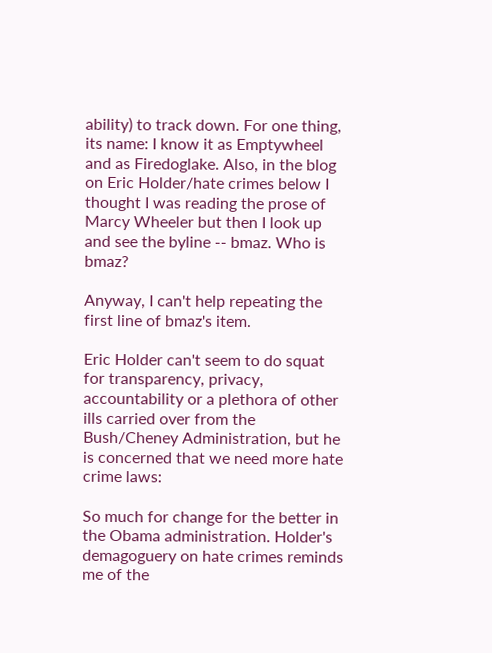ability) to track down. For one thing, its name: I know it as Emptywheel and as Firedoglake. Also, in the blog on Eric Holder/hate crimes below I thought I was reading the prose of Marcy Wheeler but then I look up and see the byline -- bmaz. Who is bmaz?

Anyway, I can't help repeating the first line of bmaz's item.

Eric Holder can't seem to do squat for transparency, privacy, accountability or a plethora of other ills carried over from the Bush/Cheney Administration, but he is concerned that we need more hate crime laws:

So much for change for the better in the Obama administration. Holder's demagoguery on hate crimes reminds me of the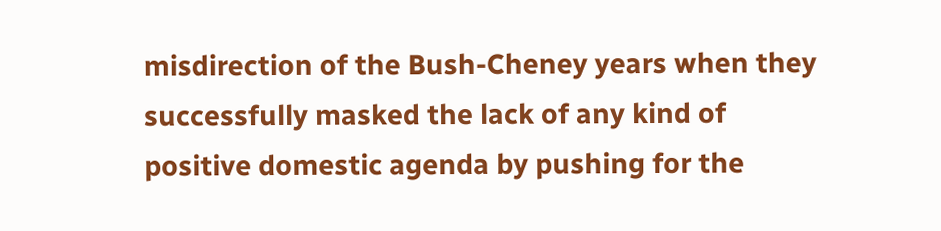misdirection of the Bush-Cheney years when they successfully masked the lack of any kind of positive domestic agenda by pushing for the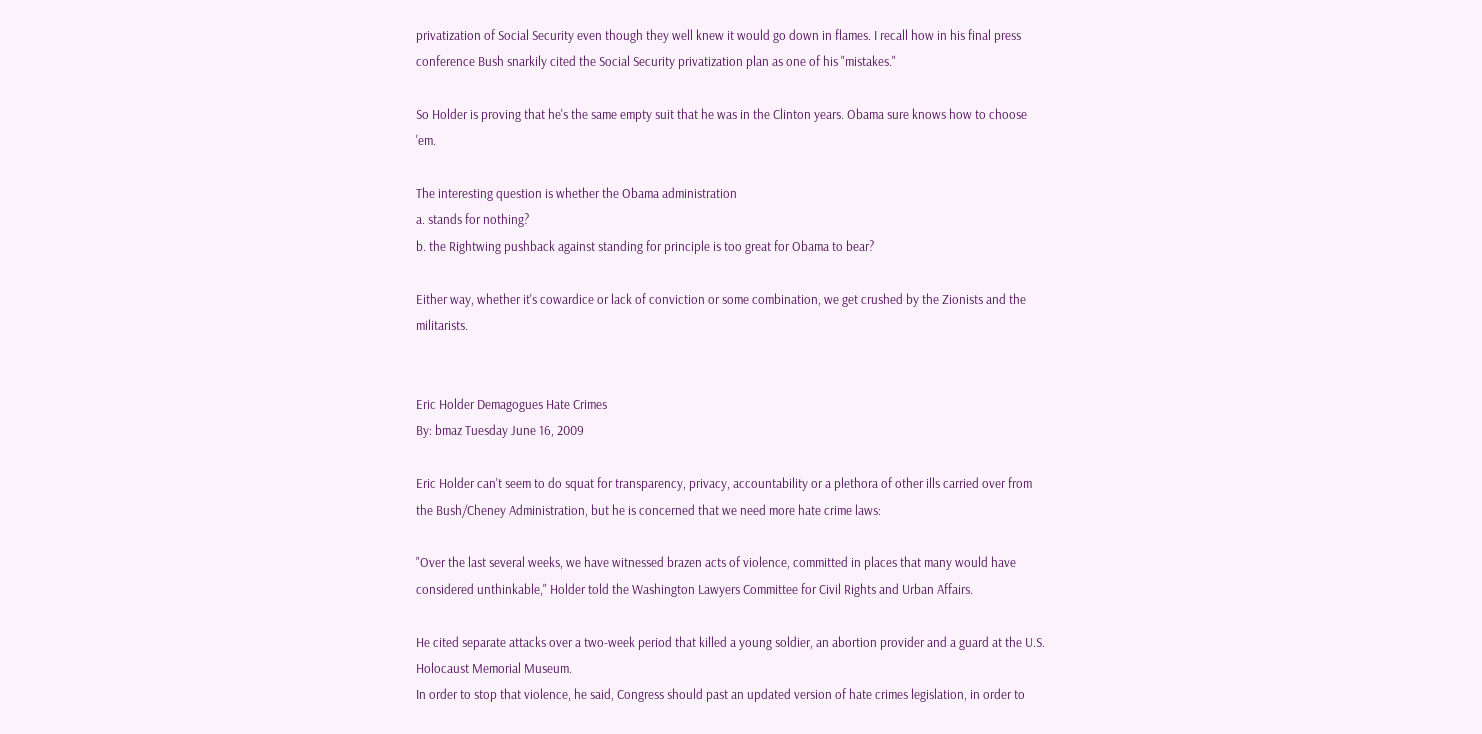privatization of Social Security even though they well knew it would go down in flames. I recall how in his final press conference Bush snarkily cited the Social Security privatization plan as one of his "mistakes."

So Holder is proving that he's the same empty suit that he was in the Clinton years. Obama sure knows how to choose 'em.

The interesting question is whether the Obama administration
a. stands for nothing?
b. the Rightwing pushback against standing for principle is too great for Obama to bear?

Either way, whether it's cowardice or lack of conviction or some combination, we get crushed by the Zionists and the militarists.


Eric Holder Demagogues Hate Crimes
By: bmaz Tuesday June 16, 2009

Eric Holder can't seem to do squat for transparency, privacy, accountability or a plethora of other ills carried over from the Bush/Cheney Administration, but he is concerned that we need more hate crime laws:

"Over the last several weeks, we have witnessed brazen acts of violence, committed in places that many would have considered unthinkable," Holder told the Washington Lawyers Committee for Civil Rights and Urban Affairs.

He cited separate attacks over a two-week period that killed a young soldier, an abortion provider and a guard at the U.S. Holocaust Memorial Museum.
In order to stop that violence, he said, Congress should past an updated version of hate crimes legislation, in order to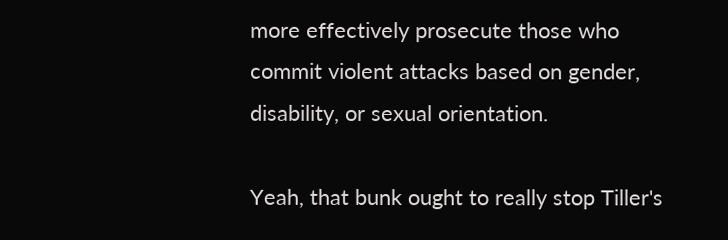more effectively prosecute those who commit violent attacks based on gender, disability, or sexual orientation.

Yeah, that bunk ought to really stop Tiller's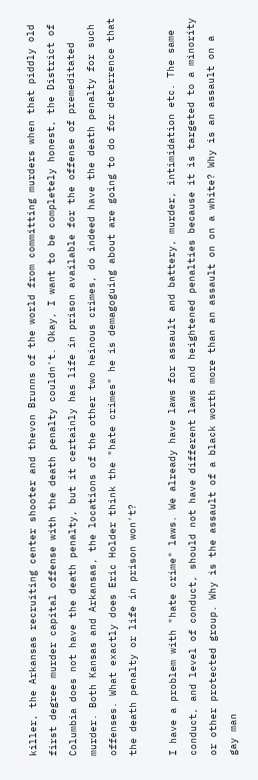killer, the Arkansas recruiting center shooter and thevon Brunns of the world from committing murders when that piddly old first degree murder capital offense with the death penalty couldn't. Okay, I want to be completely honest, the District of Columbia does not have the death penalty, but it certainly has life in prison available for the offense of premeditated murder. Both Kansas and Arkansas, the locations of the other two heinous crimes, do indeed have the death penalty for such offenses. What exactly does Eric Holder think the "hate crimes" he is demagoguing about are going to do for deterrence that the death penalty or life in prison won't?

I have a problem with "hate crime" laws. We already have laws for assault and battery, murder, intimidation etc. The same conduct, and level of conduct, should not have different laws and heightened penalties because it is targeted to a minority or other protected group. Why is the assault of a black worth more than an assault on on a white? Why is an assault on a gay man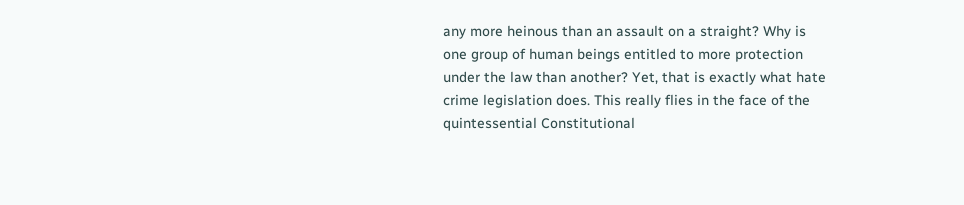any more heinous than an assault on a straight? Why is one group of human beings entitled to more protection under the law than another? Yet, that is exactly what hate crime legislation does. This really flies in the face of the quintessential Constitutional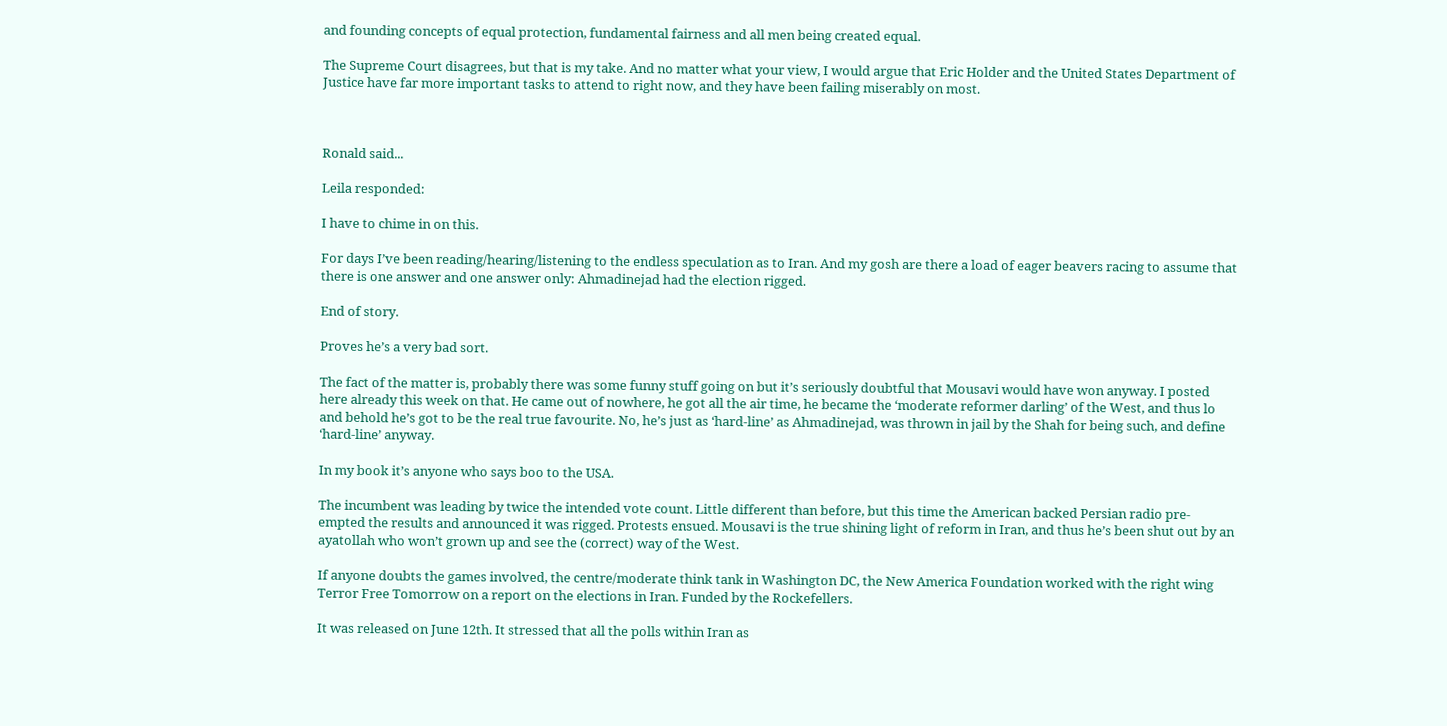and founding concepts of equal protection, fundamental fairness and all men being created equal.

The Supreme Court disagrees, but that is my take. And no matter what your view, I would argue that Eric Holder and the United States Department of Justice have far more important tasks to attend to right now, and they have been failing miserably on most.



Ronald said...

Leila responded:

I have to chime in on this.

For days I’ve been reading/hearing/listening to the endless speculation as to Iran. And my gosh are there a load of eager beavers racing to assume that there is one answer and one answer only: Ahmadinejad had the election rigged.

End of story.

Proves he’s a very bad sort.

The fact of the matter is, probably there was some funny stuff going on but it’s seriously doubtful that Mousavi would have won anyway. I posted here already this week on that. He came out of nowhere, he got all the air time, he became the ‘moderate reformer darling’ of the West, and thus lo and behold he’s got to be the real true favourite. No, he’s just as ‘hard-line’ as Ahmadinejad, was thrown in jail by the Shah for being such, and define ‘hard-line’ anyway.

In my book it’s anyone who says boo to the USA.

The incumbent was leading by twice the intended vote count. Little different than before, but this time the American backed Persian radio pre-empted the results and announced it was rigged. Protests ensued. Mousavi is the true shining light of reform in Iran, and thus he’s been shut out by an ayatollah who won’t grown up and see the (correct) way of the West.

If anyone doubts the games involved, the centre/moderate think tank in Washington DC, the New America Foundation worked with the right wing Terror Free Tomorrow on a report on the elections in Iran. Funded by the Rockefellers.

It was released on June 12th. It stressed that all the polls within Iran as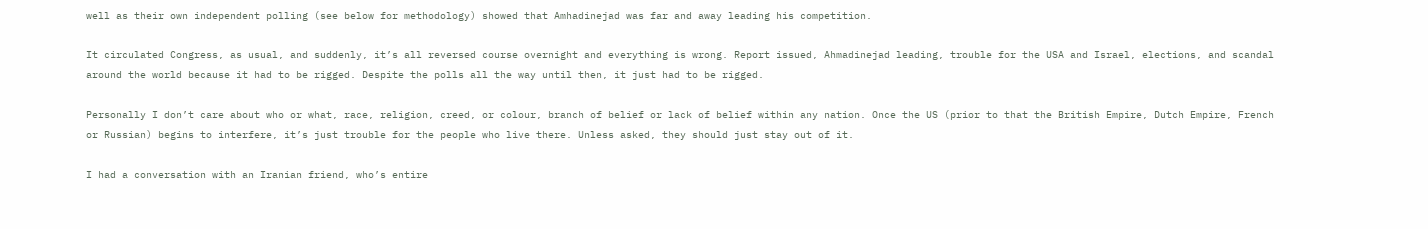well as their own independent polling (see below for methodology) showed that Amhadinejad was far and away leading his competition.

It circulated Congress, as usual, and suddenly, it’s all reversed course overnight and everything is wrong. Report issued, Ahmadinejad leading, trouble for the USA and Israel, elections, and scandal around the world because it had to be rigged. Despite the polls all the way until then, it just had to be rigged.

Personally I don’t care about who or what, race, religion, creed, or colour, branch of belief or lack of belief within any nation. Once the US (prior to that the British Empire, Dutch Empire, French or Russian) begins to interfere, it’s just trouble for the people who live there. Unless asked, they should just stay out of it.

I had a conversation with an Iranian friend, who’s entire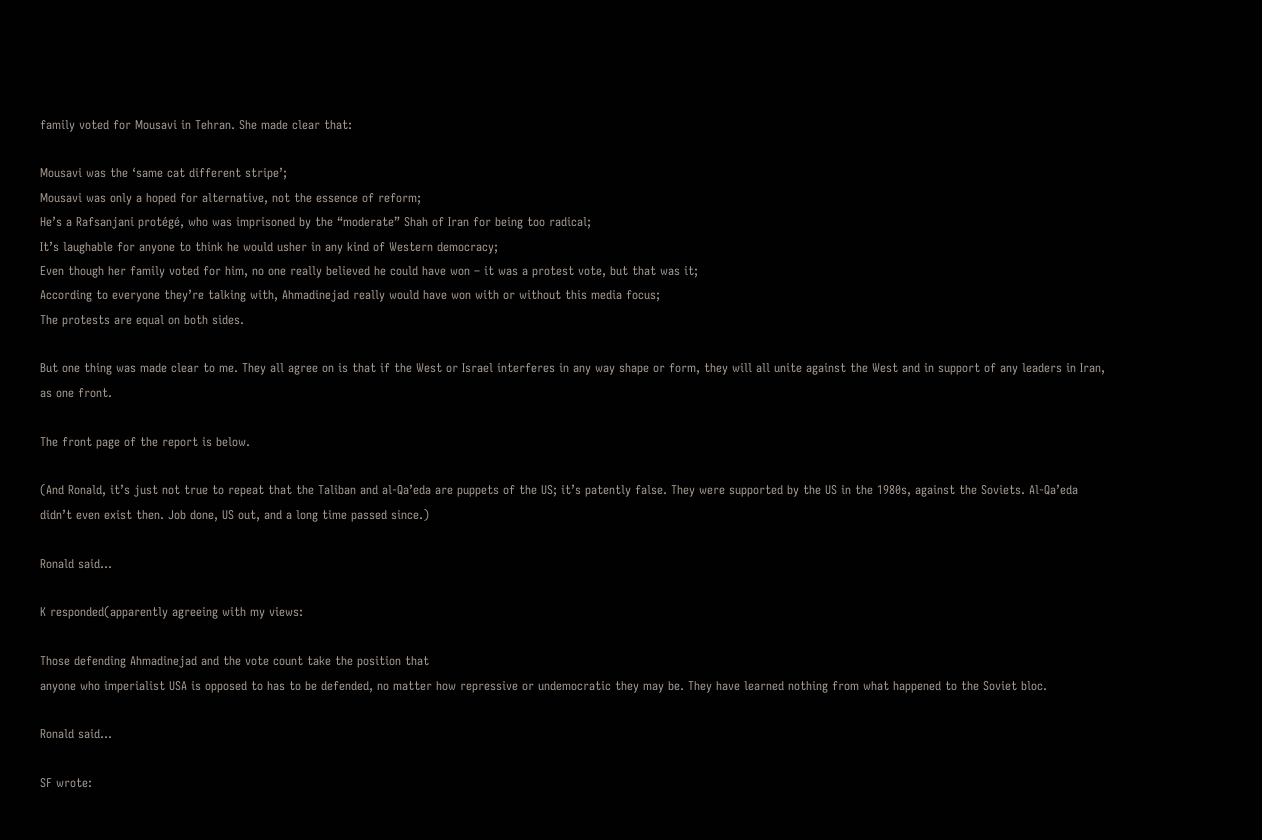family voted for Mousavi in Tehran. She made clear that:

Mousavi was the ‘same cat different stripe’;
Mousavi was only a hoped for alternative, not the essence of reform;
He’s a Rafsanjani protégé, who was imprisoned by the “moderate” Shah of Iran for being too radical;
It’s laughable for anyone to think he would usher in any kind of Western democracy;
Even though her family voted for him, no one really believed he could have won – it was a protest vote, but that was it;
According to everyone they’re talking with, Ahmadinejad really would have won with or without this media focus;
The protests are equal on both sides.

But one thing was made clear to me. They all agree on is that if the West or Israel interferes in any way shape or form, they will all unite against the West and in support of any leaders in Iran, as one front.

The front page of the report is below.

(And Ronald, it’s just not true to repeat that the Taliban and al-Qa’eda are puppets of the US; it’s patently false. They were supported by the US in the 1980s, against the Soviets. Al-Qa’eda didn’t even exist then. Job done, US out, and a long time passed since.)

Ronald said...

K responded(apparently agreeing with my views:

Those defending Ahmadinejad and the vote count take the position that
anyone who imperialist USA is opposed to has to be defended, no matter how repressive or undemocratic they may be. They have learned nothing from what happened to the Soviet bloc.

Ronald said...

SF wrote: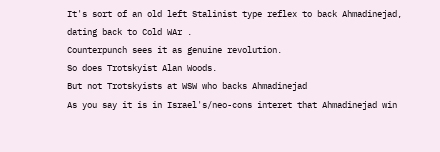It's sort of an old left Stalinist type reflex to back Ahmadinejad, dating back to Cold WAr .
Counterpunch sees it as genuine revolution.
So does Trotskyist Alan Woods.
But not Trotskyists at WSW who backs Ahmadinejad
As you say it is in Israel's/neo-cons interet that Ahmadinejad win